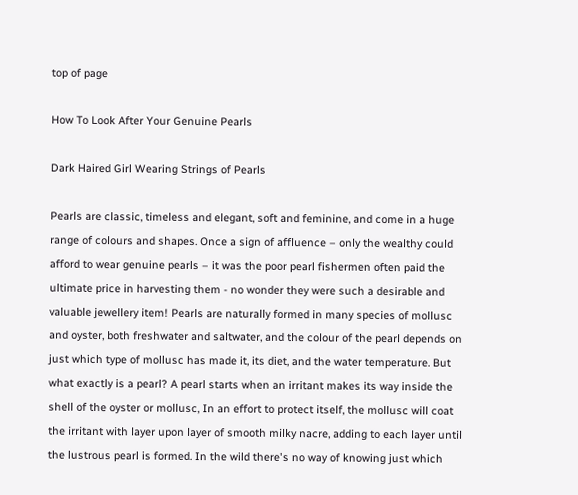top of page

How To Look After Your Genuine Pearls

Dark Haired Girl Wearing Strings of Pearls

Pearls are classic, timeless and elegant, soft and feminine, and come in a huge range of colours and shapes. Once a sign of affluence – only the wealthy could afford to wear genuine pearls – it was the poor pearl fishermen often paid the ultimate price in harvesting them - no wonder they were such a desirable and valuable jewellery item! Pearls are naturally formed in many species of mollusc and oyster, both freshwater and saltwater, and the colour of the pearl depends on just which type of mollusc has made it, its diet, and the water temperature. But what exactly is a pearl? A pearl starts when an irritant makes its way inside the shell of the oyster or mollusc, In an effort to protect itself, the mollusc will coat the irritant with layer upon layer of smooth milky nacre, adding to each layer until the lustrous pearl is formed. In the wild there's no way of knowing just which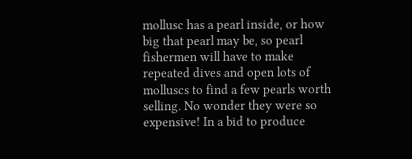mollusc has a pearl inside, or how big that pearl may be, so pearl fishermen will have to make repeated dives and open lots of molluscs to find a few pearls worth selling. No wonder they were so expensive! In a bid to produce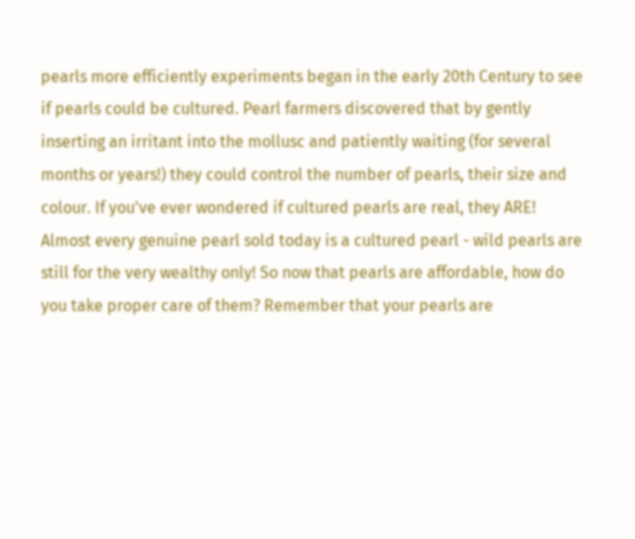pearls more efficiently experiments began in the early 20th Century to see if pearls could be cultured. Pearl farmers discovered that by gently inserting an irritant into the mollusc and patiently waiting (for several months or years!) they could control the number of pearls, their size and colour. If you've ever wondered if cultured pearls are real, they ARE! Almost every genuine pearl sold today is a cultured pearl - wild pearls are still for the very wealthy only! So now that pearls are affordable, how do you take proper care of them? Remember that your pearls are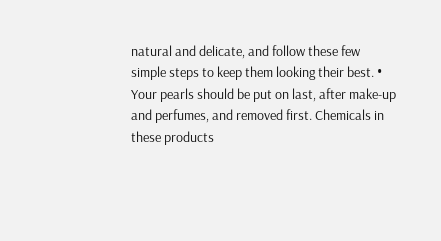natural and delicate, and follow these few simple steps to keep them looking their best. • Your pearls should be put on last, after make-up and perfumes, and removed first. Chemicals in these products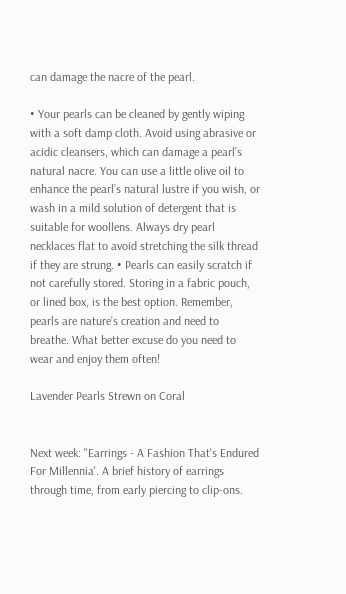can damage the nacre of the pearl.

• Your pearls can be cleaned by gently wiping with a soft damp cloth. Avoid using abrasive or acidic cleansers, which can damage a pearl’s natural nacre. You can use a little olive oil to enhance the pearl’s natural lustre if you wish, or wash in a mild solution of detergent that is suitable for woollens. Always dry pearl necklaces flat to avoid stretching the silk thread if they are strung. • Pearls can easily scratch if not carefully stored. Storing in a fabric pouch, or lined box, is the best option. Remember, pearls are nature’s creation and need to breathe. What better excuse do you need to wear and enjoy them often!

Lavender Pearls Strewn on Coral


Next week: "Earrings - A Fashion That's Endured For Millennia'. A brief history of earrings through time, from early piercing to clip-ons.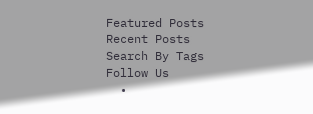Featured Posts
Recent Posts
Search By Tags
Follow Us
  •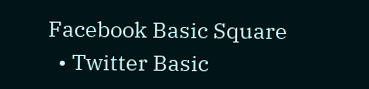Facebook Basic Square
  • Twitter Basic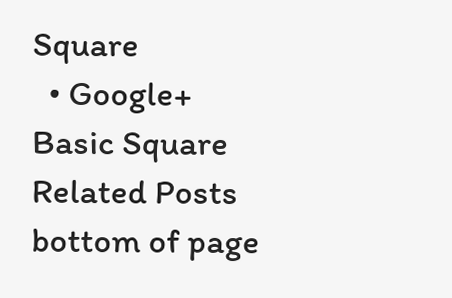Square
  • Google+ Basic Square
Related Posts
bottom of page